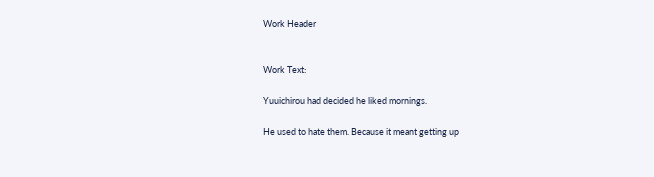Work Header


Work Text:

Yuuichirou had decided he liked mornings.

He used to hate them. Because it meant getting up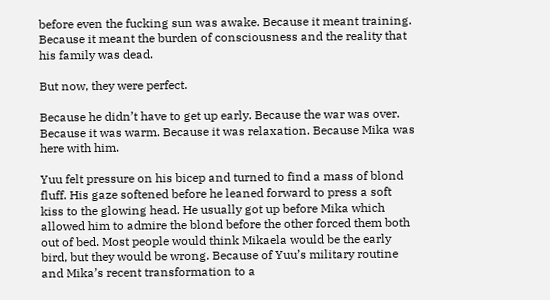before even the fucking sun was awake. Because it meant training. Because it meant the burden of consciousness and the reality that his family was dead.

But now, they were perfect.

Because he didn’t have to get up early. Because the war was over. Because it was warm. Because it was relaxation. Because Mika was here with him.

Yuu felt pressure on his bicep and turned to find a mass of blond fluff. His gaze softened before he leaned forward to press a soft kiss to the glowing head. He usually got up before Mika which allowed him to admire the blond before the other forced them both out of bed. Most people would think Mikaela would be the early bird, but they would be wrong. Because of Yuu’s military routine and Mika’s recent transformation to a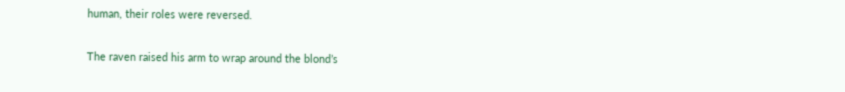human, their roles were reversed.

The raven raised his arm to wrap around the blond’s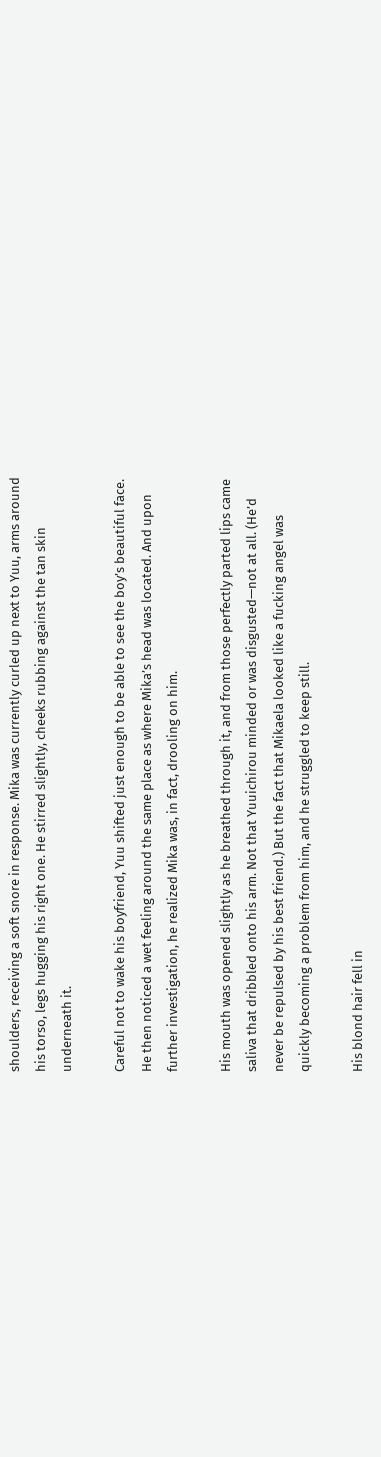shoulders, receiving a soft snore in response. Mika was currently curled up next to Yuu, arms around his torso, legs hugging his right one. He stirred slightly, cheeks rubbing against the tan skin underneath it.

Careful not to wake his boyfriend, Yuu shifted just enough to be able to see the boy’s beautiful face. He then noticed a wet feeling around the same place as where Mika’s head was located. And upon further investigation, he realized Mika was, in fact, drooling on him.

His mouth was opened slightly as he breathed through it, and from those perfectly parted lips came saliva that dribbled onto his arm. Not that Yuuichirou minded or was disgusted—not at all. (He’d never be repulsed by his best friend.) But the fact that Mikaela looked like a fucking angel was quickly becoming a problem from him, and he struggled to keep still.

His blond hair fell in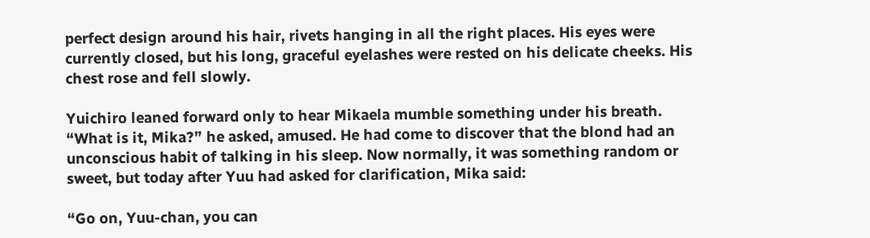perfect design around his hair, rivets hanging in all the right places. His eyes were currently closed, but his long, graceful eyelashes were rested on his delicate cheeks. His chest rose and fell slowly.

Yuichiro leaned forward only to hear Mikaela mumble something under his breath. “What is it, Mika?” he asked, amused. He had come to discover that the blond had an unconscious habit of talking in his sleep. Now normally, it was something random or sweet, but today after Yuu had asked for clarification, Mika said:

“Go on, Yuu-chan, you can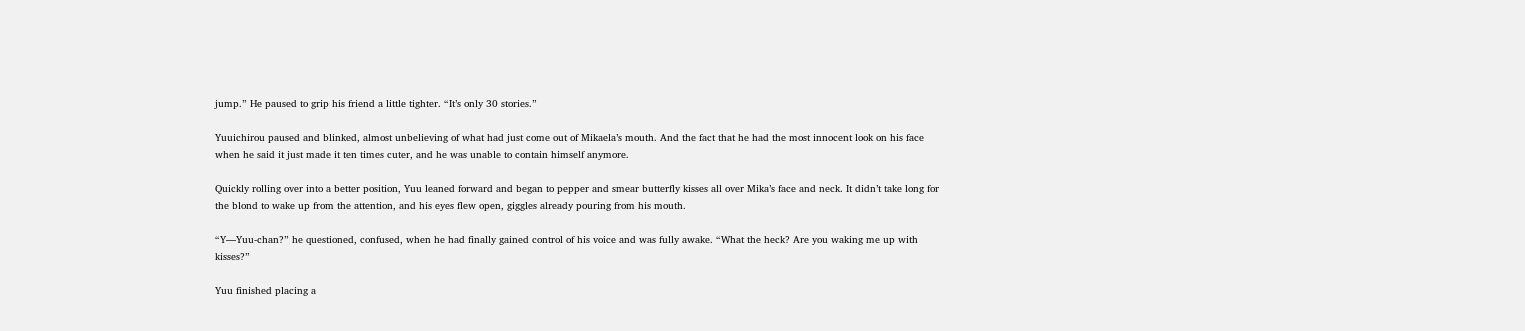jump.” He paused to grip his friend a little tighter. “It’s only 30 stories.”

Yuuichirou paused and blinked, almost unbelieving of what had just come out of Mikaela’s mouth. And the fact that he had the most innocent look on his face when he said it just made it ten times cuter, and he was unable to contain himself anymore.

Quickly rolling over into a better position, Yuu leaned forward and began to pepper and smear butterfly kisses all over Mika’s face and neck. It didn’t take long for the blond to wake up from the attention, and his eyes flew open, giggles already pouring from his mouth.

“Y—Yuu-chan?” he questioned, confused, when he had finally gained control of his voice and was fully awake. “What the heck? Are you waking me up with kisses?”

Yuu finished placing a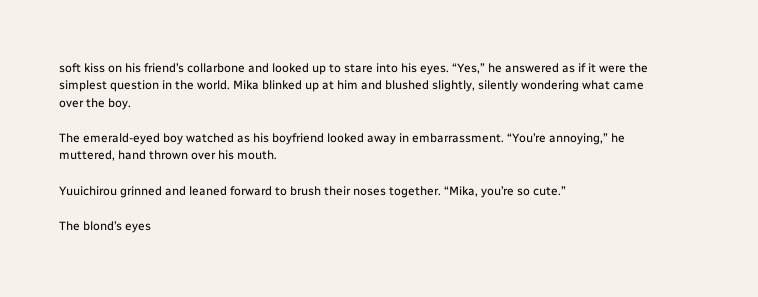soft kiss on his friend’s collarbone and looked up to stare into his eyes. “Yes,” he answered as if it were the simplest question in the world. Mika blinked up at him and blushed slightly, silently wondering what came over the boy.

The emerald-eyed boy watched as his boyfriend looked away in embarrassment. “You’re annoying,” he muttered, hand thrown over his mouth.

Yuuichirou grinned and leaned forward to brush their noses together. “Mika, you’re so cute.”

The blond’s eyes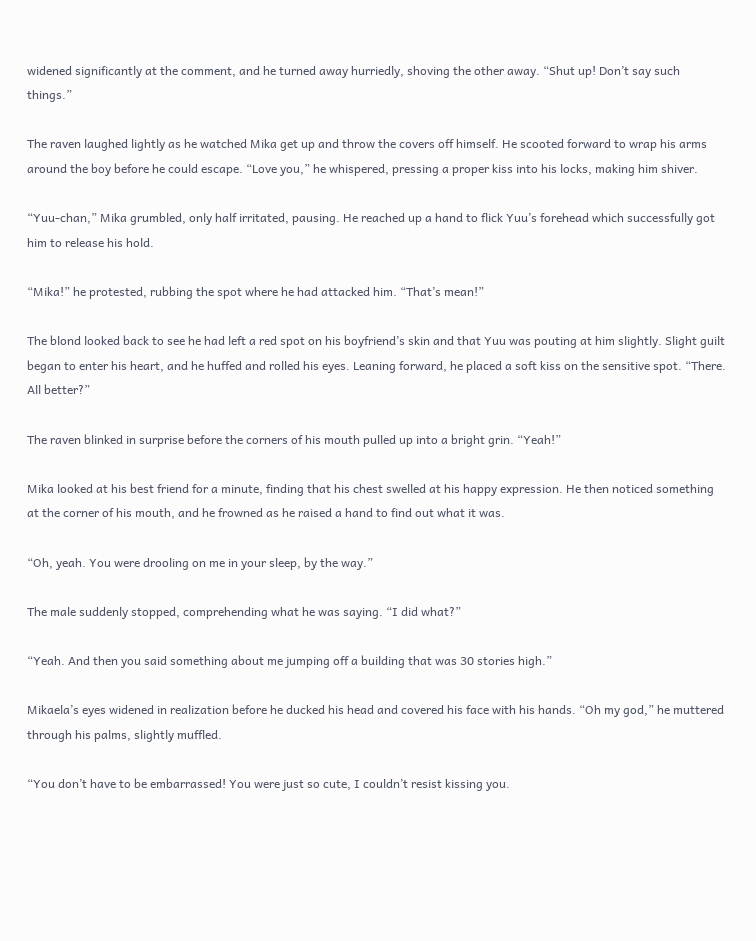widened significantly at the comment, and he turned away hurriedly, shoving the other away. “Shut up! Don’t say such things.”

The raven laughed lightly as he watched Mika get up and throw the covers off himself. He scooted forward to wrap his arms around the boy before he could escape. “Love you,” he whispered, pressing a proper kiss into his locks, making him shiver.

“Yuu-chan,” Mika grumbled, only half irritated, pausing. He reached up a hand to flick Yuu’s forehead which successfully got him to release his hold.

“Mika!” he protested, rubbing the spot where he had attacked him. “That’s mean!”

The blond looked back to see he had left a red spot on his boyfriend’s skin and that Yuu was pouting at him slightly. Slight guilt began to enter his heart, and he huffed and rolled his eyes. Leaning forward, he placed a soft kiss on the sensitive spot. “There. All better?”

The raven blinked in surprise before the corners of his mouth pulled up into a bright grin. “Yeah!”

Mika looked at his best friend for a minute, finding that his chest swelled at his happy expression. He then noticed something at the corner of his mouth, and he frowned as he raised a hand to find out what it was.

“Oh, yeah. You were drooling on me in your sleep, by the way.”

The male suddenly stopped, comprehending what he was saying. “I did what?”

“Yeah. And then you said something about me jumping off a building that was 30 stories high.”

Mikaela’s eyes widened in realization before he ducked his head and covered his face with his hands. “Oh my god,” he muttered through his palms, slightly muffled.

“You don’t have to be embarrassed! You were just so cute, I couldn’t resist kissing you.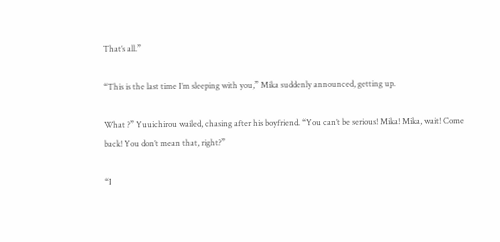That’s all.”

“This is the last time I’m sleeping with you,” Mika suddenly announced, getting up.

What ?” Yuuichirou wailed, chasing after his boyfriend. “You can’t be serious! Mika! Mika, wait! Come back! You don’t mean that, right?”

“I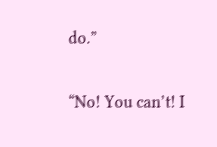do.”

“No! You can’t! I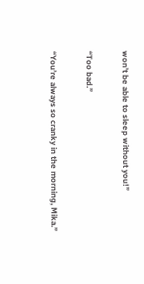won’t be able to sleep without you!”

“Too bad.”

“You’re always so cranky in the morning, Mika.”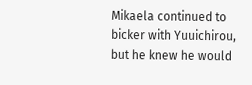Mikaela continued to bicker with Yuuichirou, but he knew he would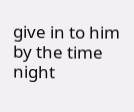give in to him by the time night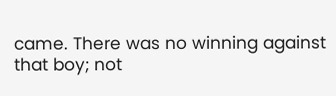came. There was no winning against that boy; not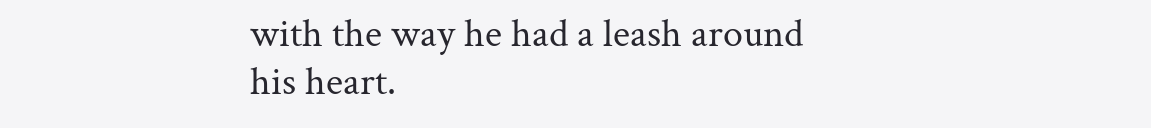with the way he had a leash around his heart.